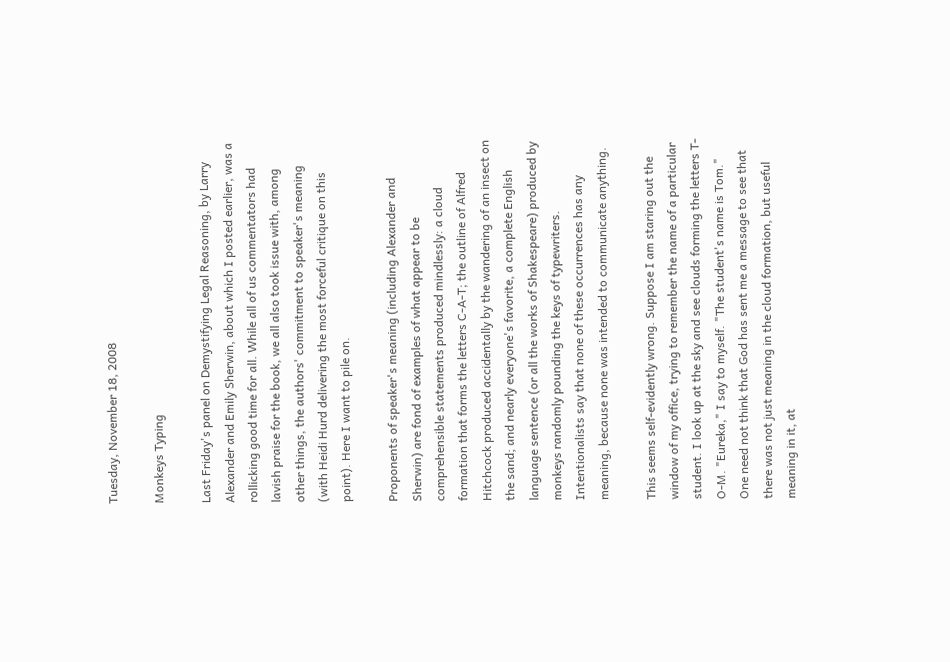Tuesday, November 18, 2008

Monkeys Typing

Last Friday's panel on Demystifying Legal Reasoning, by Larry Alexander and Emily Sherwin, about which I posted earlier, was a rollicking good time for all. While all of us commentators had lavish praise for the book, we all also took issue with, among other things, the authors' commitment to speaker's meaning (with Heidi Hurd delivering the most forceful critique on this point). Here I want to pile on.

Proponents of speaker's meaning (including Alexander and Sherwin) are fond of examples of what appear to be comprehensible statements produced mindlessly: a cloud formation that forms the letters C-A-T; the outline of Alfred Hitchcock produced accidentally by the wandering of an insect on the sand; and nearly everyone's favorite, a complete English language sentence (or all the works of Shakespeare) produced by monkeys randomly pounding the keys of typewriters. Intentionalists say that none of these occurrences has any meaning, because none was intended to communicate anything.

This seems self-evidently wrong. Suppose I am staring out the window of my office, trying to remember the name of a particular student. I look up at the sky and see clouds forming the letters T-O-M. "Eureka," I say to myself. "The student's name is Tom." One need not think that God has sent me a message to see that there was not just meaning in the cloud formation, but useful meaning in it, at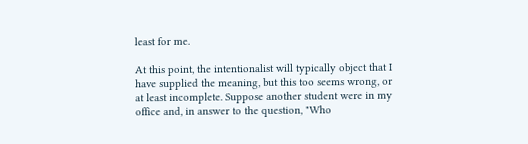least for me.

At this point, the intentionalist will typically object that I have supplied the meaning, but this too seems wrong, or at least incomplete. Suppose another student were in my office and, in answer to the question, "Who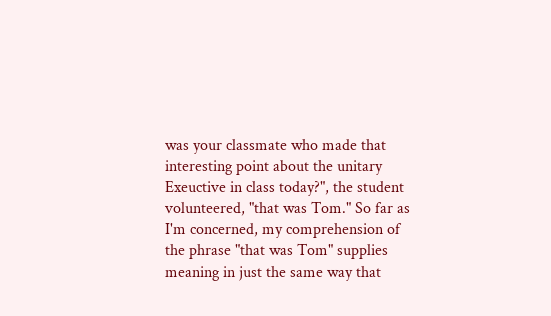was your classmate who made that interesting point about the unitary Exeuctive in class today?", the student volunteered, "that was Tom." So far as I'm concerned, my comprehension of the phrase "that was Tom" supplies meaning in just the same way that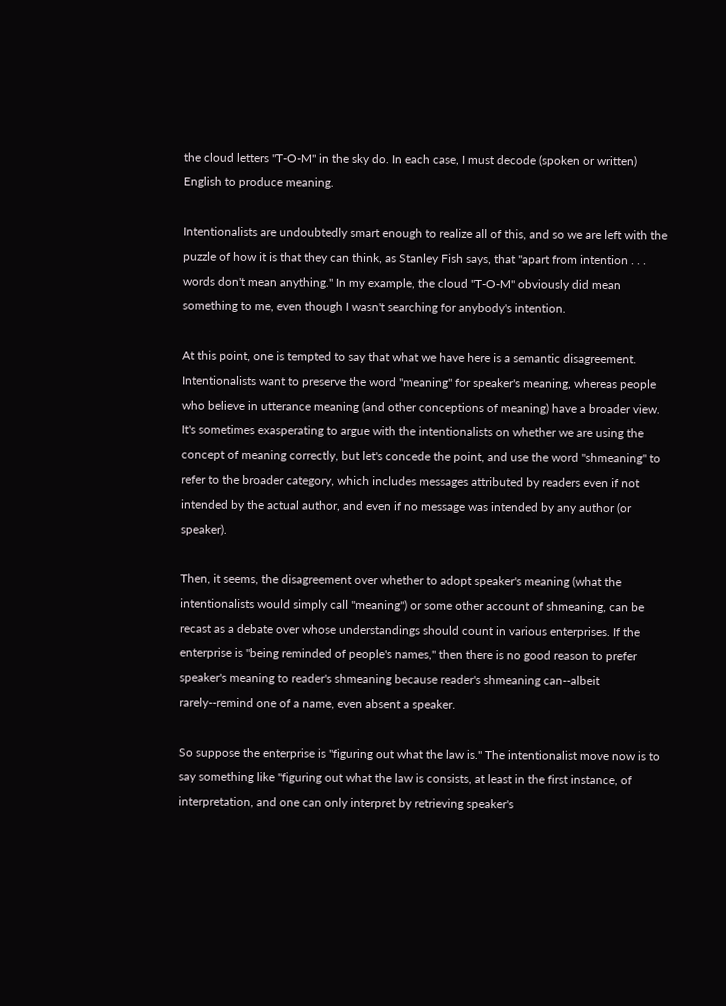the cloud letters "T-O-M" in the sky do. In each case, I must decode (spoken or written) English to produce meaning.

Intentionalists are undoubtedly smart enough to realize all of this, and so we are left with the puzzle of how it is that they can think, as Stanley Fish says, that "apart from intention . . . words don't mean anything." In my example, the cloud "T-O-M" obviously did mean something to me, even though I wasn't searching for anybody's intention.

At this point, one is tempted to say that what we have here is a semantic disagreement. Intentionalists want to preserve the word "meaning" for speaker's meaning, whereas people who believe in utterance meaning (and other conceptions of meaning) have a broader view. It's sometimes exasperating to argue with the intentionalists on whether we are using the concept of meaning correctly, but let's concede the point, and use the word "shmeaning" to refer to the broader category, which includes messages attributed by readers even if not intended by the actual author, and even if no message was intended by any author (or speaker).

Then, it seems, the disagreement over whether to adopt speaker's meaning (what the intentionalists would simply call "meaning") or some other account of shmeaning, can be recast as a debate over whose understandings should count in various enterprises. If the enterprise is "being reminded of people's names," then there is no good reason to prefer speaker's meaning to reader's shmeaning because reader's shmeaning can--albeit rarely--remind one of a name, even absent a speaker.

So suppose the enterprise is "figuring out what the law is." The intentionalist move now is to say something like "figuring out what the law is consists, at least in the first instance, of interpretation, and one can only interpret by retrieving speaker's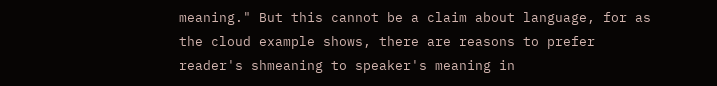meaning." But this cannot be a claim about language, for as the cloud example shows, there are reasons to prefer reader's shmeaning to speaker's meaning in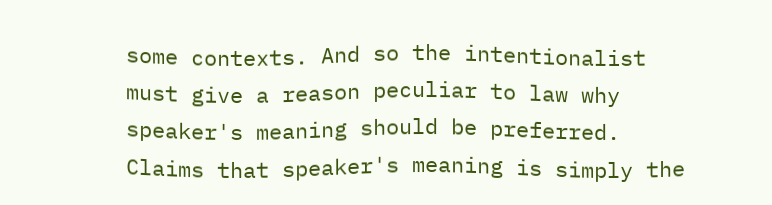some contexts. And so the intentionalist must give a reason peculiar to law why speaker's meaning should be preferred. Claims that speaker's meaning is simply the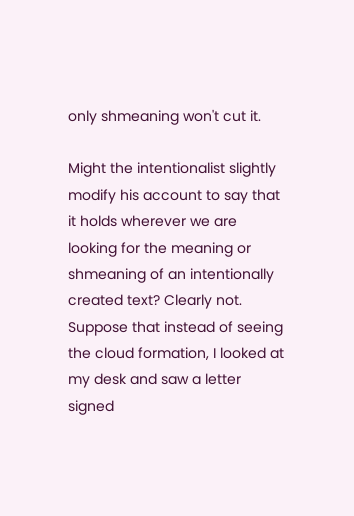only shmeaning won't cut it.

Might the intentionalist slightly modify his account to say that it holds wherever we are looking for the meaning or shmeaning of an intentionally created text? Clearly not. Suppose that instead of seeing the cloud formation, I looked at my desk and saw a letter signed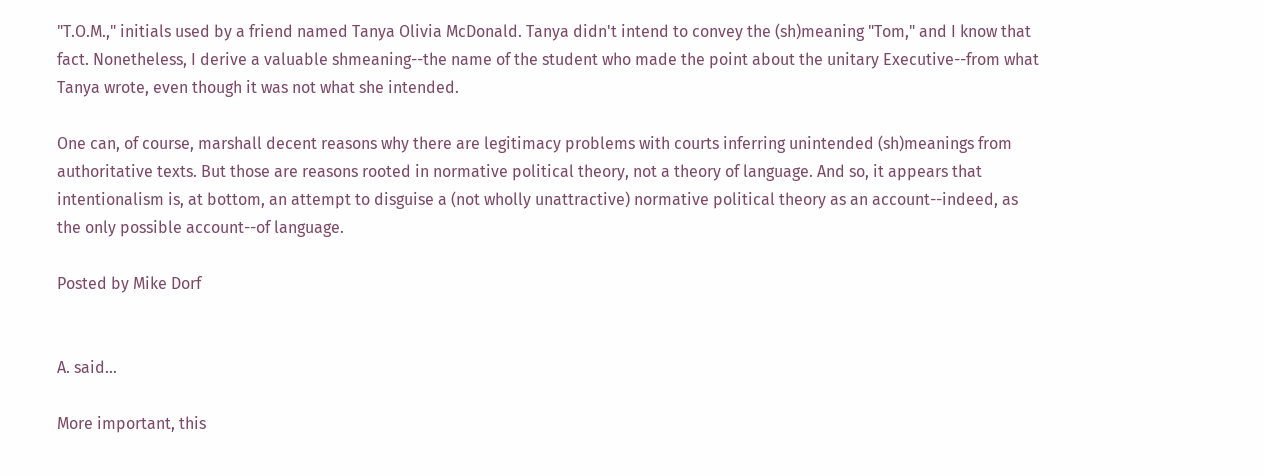"T.O.M.," initials used by a friend named Tanya Olivia McDonald. Tanya didn't intend to convey the (sh)meaning "Tom," and I know that fact. Nonetheless, I derive a valuable shmeaning--the name of the student who made the point about the unitary Executive--from what Tanya wrote, even though it was not what she intended.

One can, of course, marshall decent reasons why there are legitimacy problems with courts inferring unintended (sh)meanings from authoritative texts. But those are reasons rooted in normative political theory, not a theory of language. And so, it appears that intentionalism is, at bottom, an attempt to disguise a (not wholly unattractive) normative political theory as an account--indeed, as the only possible account--of language.

Posted by Mike Dorf


A. said...

More important, this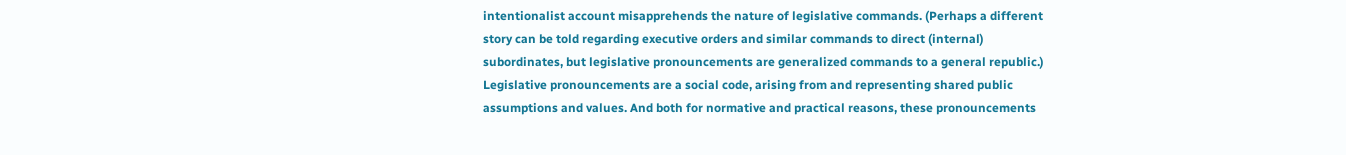intentionalist account misapprehends the nature of legislative commands. (Perhaps a different story can be told regarding executive orders and similar commands to direct (internal) subordinates, but legislative pronouncements are generalized commands to a general republic.) Legislative pronouncements are a social code, arising from and representing shared public assumptions and values. And both for normative and practical reasons, these pronouncements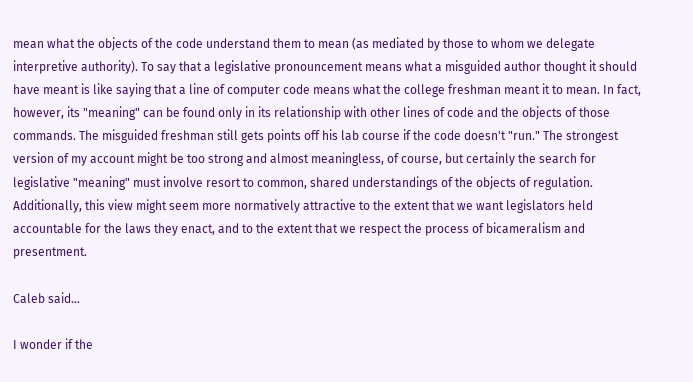mean what the objects of the code understand them to mean (as mediated by those to whom we delegate interpretive authority). To say that a legislative pronouncement means what a misguided author thought it should have meant is like saying that a line of computer code means what the college freshman meant it to mean. In fact, however, its "meaning" can be found only in its relationship with other lines of code and the objects of those commands. The misguided freshman still gets points off his lab course if the code doesn't "run." The strongest version of my account might be too strong and almost meaningless, of course, but certainly the search for legislative "meaning" must involve resort to common, shared understandings of the objects of regulation. Additionally, this view might seem more normatively attractive to the extent that we want legislators held accountable for the laws they enact, and to the extent that we respect the process of bicameralism and presentment.

Caleb said...

I wonder if the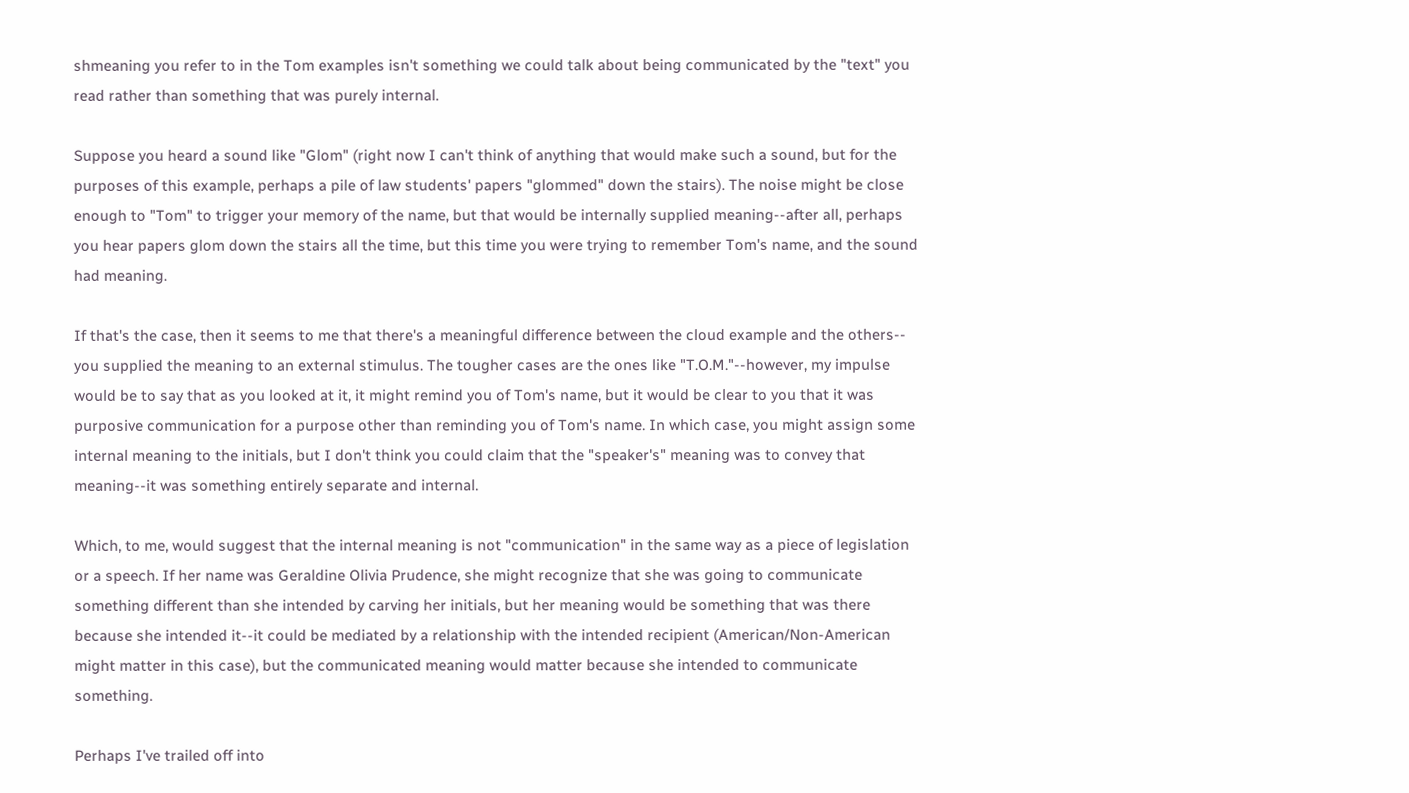shmeaning you refer to in the Tom examples isn't something we could talk about being communicated by the "text" you read rather than something that was purely internal.

Suppose you heard a sound like "Glom" (right now I can't think of anything that would make such a sound, but for the purposes of this example, perhaps a pile of law students' papers "glommed" down the stairs). The noise might be close enough to "Tom" to trigger your memory of the name, but that would be internally supplied meaning--after all, perhaps you hear papers glom down the stairs all the time, but this time you were trying to remember Tom's name, and the sound had meaning.

If that's the case, then it seems to me that there's a meaningful difference between the cloud example and the others-- you supplied the meaning to an external stimulus. The tougher cases are the ones like "T.O.M."--however, my impulse would be to say that as you looked at it, it might remind you of Tom's name, but it would be clear to you that it was purposive communication for a purpose other than reminding you of Tom's name. In which case, you might assign some internal meaning to the initials, but I don't think you could claim that the "speaker's" meaning was to convey that meaning--it was something entirely separate and internal.

Which, to me, would suggest that the internal meaning is not "communication" in the same way as a piece of legislation or a speech. If her name was Geraldine Olivia Prudence, she might recognize that she was going to communicate something different than she intended by carving her initials, but her meaning would be something that was there because she intended it--it could be mediated by a relationship with the intended recipient (American/Non-American might matter in this case), but the communicated meaning would matter because she intended to communicate something.

Perhaps I've trailed off into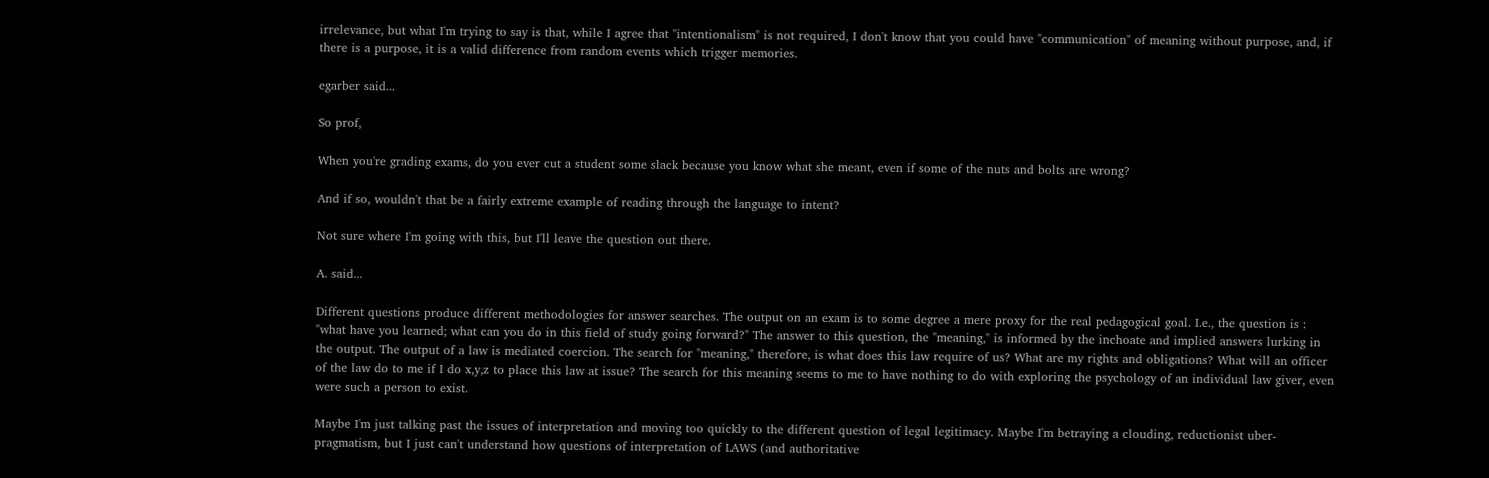irrelevance, but what I'm trying to say is that, while I agree that "intentionalism" is not required, I don't know that you could have "communication" of meaning without purpose, and, if there is a purpose, it is a valid difference from random events which trigger memories.

egarber said...

So prof,

When you're grading exams, do you ever cut a student some slack because you know what she meant, even if some of the nuts and bolts are wrong?

And if so, wouldn't that be a fairly extreme example of reading through the language to intent?

Not sure where I'm going with this, but I'll leave the question out there.

A. said...

Different questions produce different methodologies for answer searches. The output on an exam is to some degree a mere proxy for the real pedagogical goal. I.e., the question is : "what have you learned; what can you do in this field of study going forward?" The answer to this question, the "meaning," is informed by the inchoate and implied answers lurking in the output. The output of a law is mediated coercion. The search for "meaning," therefore, is what does this law require of us? What are my rights and obligations? What will an officer of the law do to me if I do x,y,z to place this law at issue? The search for this meaning seems to me to have nothing to do with exploring the psychology of an individual law giver, even were such a person to exist.

Maybe I'm just talking past the issues of interpretation and moving too quickly to the different question of legal legitimacy. Maybe I'm betraying a clouding, reductionist uber-pragmatism, but I just can't understand how questions of interpretation of LAWS (and authoritative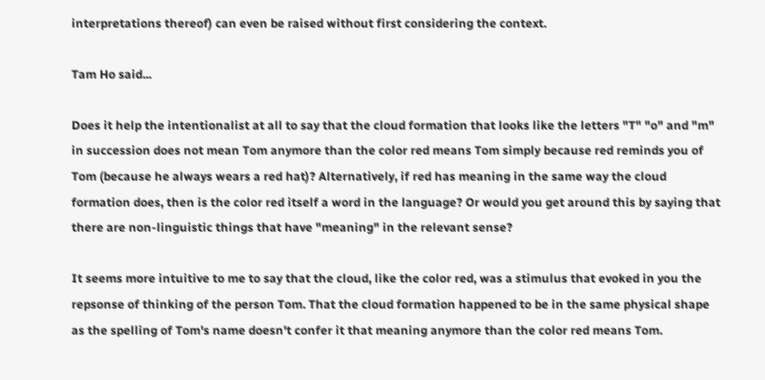interpretations thereof) can even be raised without first considering the context.

Tam Ho said...

Does it help the intentionalist at all to say that the cloud formation that looks like the letters "T" "o" and "m" in succession does not mean Tom anymore than the color red means Tom simply because red reminds you of Tom (because he always wears a red hat)? Alternatively, if red has meaning in the same way the cloud formation does, then is the color red itself a word in the language? Or would you get around this by saying that there are non-linguistic things that have "meaning" in the relevant sense?

It seems more intuitive to me to say that the cloud, like the color red, was a stimulus that evoked in you the repsonse of thinking of the person Tom. That the cloud formation happened to be in the same physical shape as the spelling of Tom's name doesn't confer it that meaning anymore than the color red means Tom.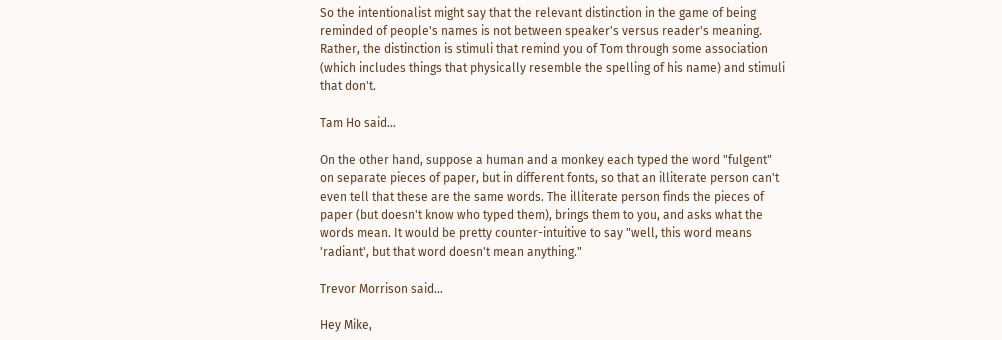So the intentionalist might say that the relevant distinction in the game of being reminded of people's names is not between speaker's versus reader's meaning. Rather, the distinction is stimuli that remind you of Tom through some association (which includes things that physically resemble the spelling of his name) and stimuli that don't.

Tam Ho said...

On the other hand, suppose a human and a monkey each typed the word "fulgent" on separate pieces of paper, but in different fonts, so that an illiterate person can't even tell that these are the same words. The illiterate person finds the pieces of paper (but doesn't know who typed them), brings them to you, and asks what the words mean. It would be pretty counter-intuitive to say "well, this word means 'radiant', but that word doesn't mean anything."

Trevor Morrison said...

Hey Mike,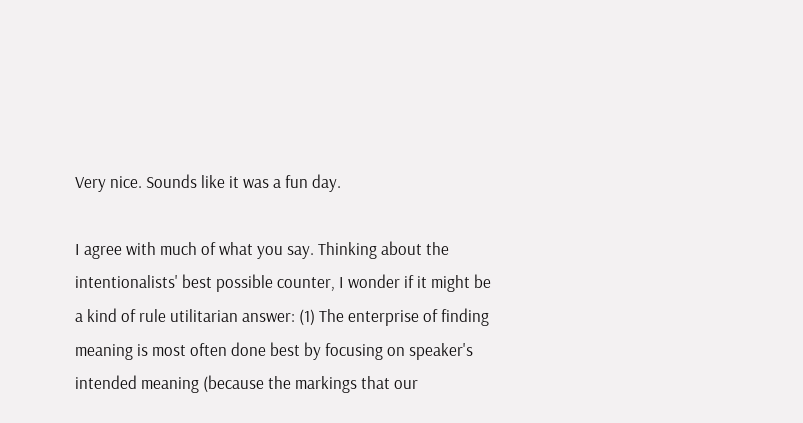Very nice. Sounds like it was a fun day.

I agree with much of what you say. Thinking about the intentionalists' best possible counter, I wonder if it might be a kind of rule utilitarian answer: (1) The enterprise of finding meaning is most often done best by focusing on speaker's intended meaning (because the markings that our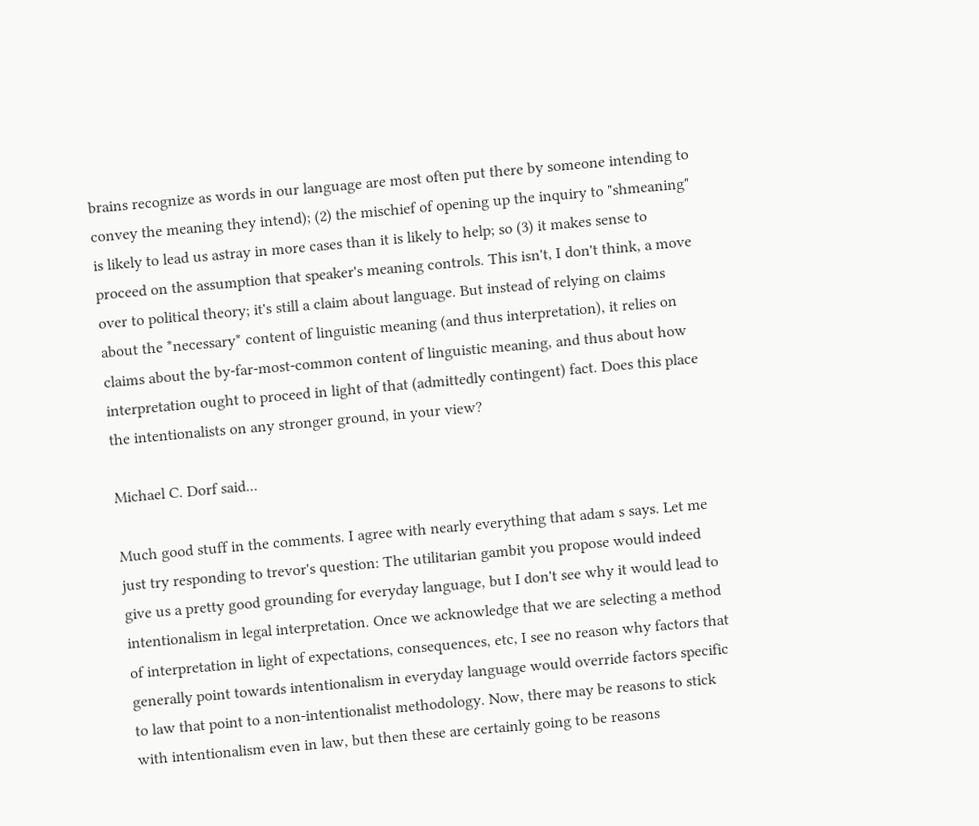brains recognize as words in our language are most often put there by someone intending to convey the meaning they intend); (2) the mischief of opening up the inquiry to "shmeaning" is likely to lead us astray in more cases than it is likely to help; so (3) it makes sense to proceed on the assumption that speaker's meaning controls. This isn't, I don't think, a move over to political theory; it's still a claim about language. But instead of relying on claims about the *necessary* content of linguistic meaning (and thus interpretation), it relies on claims about the by-far-most-common content of linguistic meaning, and thus about how interpretation ought to proceed in light of that (admittedly contingent) fact. Does this place the intentionalists on any stronger ground, in your view?

Michael C. Dorf said...

Much good stuff in the comments. I agree with nearly everything that adam s says. Let me just try responding to trevor's question: The utilitarian gambit you propose would indeed give us a pretty good grounding for everyday language, but I don't see why it would lead to intentionalism in legal interpretation. Once we acknowledge that we are selecting a method of interpretation in light of expectations, consequences, etc, I see no reason why factors that generally point towards intentionalism in everyday language would override factors specific to law that point to a non-intentionalist methodology. Now, there may be reasons to stick with intentionalism even in law, but then these are certainly going to be reasons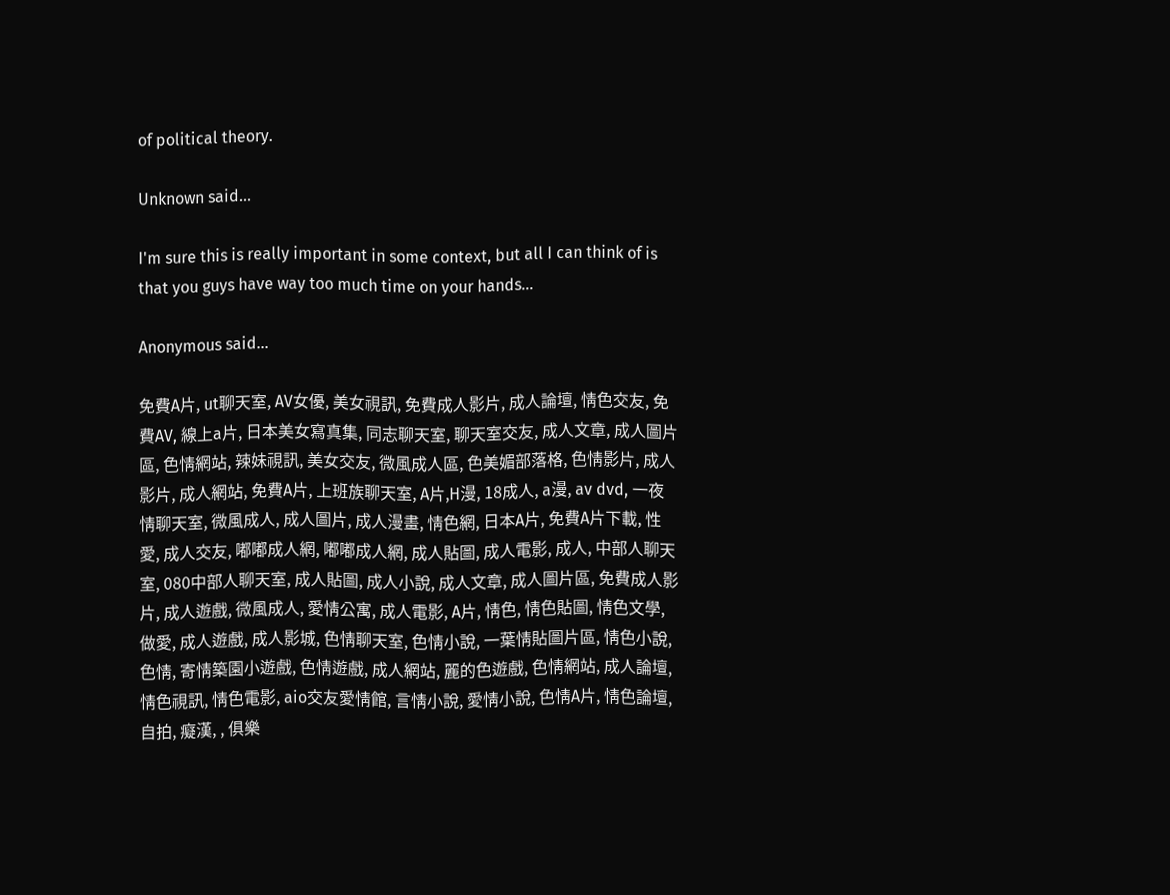of political theory.

Unknown said...

I'm sure this is really important in some context, but all I can think of is that you guys have way too much time on your hands...

Anonymous said...

免費A片, ut聊天室, AV女優, 美女視訊, 免費成人影片, 成人論壇, 情色交友, 免費AV, 線上a片, 日本美女寫真集, 同志聊天室, 聊天室交友, 成人文章, 成人圖片區, 色情網站, 辣妹視訊, 美女交友, 微風成人區, 色美媚部落格, 色情影片, 成人影片, 成人網站, 免費A片, 上班族聊天室, A片,H漫, 18成人, a漫, av dvd, 一夜情聊天室, 微風成人, 成人圖片, 成人漫畫, 情色網, 日本A片, 免費A片下載, 性愛, 成人交友, 嘟嘟成人網, 嘟嘟成人網, 成人貼圖, 成人電影, 成人, 中部人聊天室, 080中部人聊天室, 成人貼圖, 成人小說, 成人文章, 成人圖片區, 免費成人影片, 成人遊戲, 微風成人, 愛情公寓, 成人電影, A片, 情色, 情色貼圖, 情色文學, 做愛, 成人遊戲, 成人影城, 色情聊天室, 色情小說, 一葉情貼圖片區, 情色小說, 色情, 寄情築園小遊戲, 色情遊戲, 成人網站, 麗的色遊戲, 色情網站, 成人論壇, 情色視訊, 情色電影, aio交友愛情館, 言情小說, 愛情小說, 色情A片, 情色論壇, 自拍, 癡漢, , 俱樂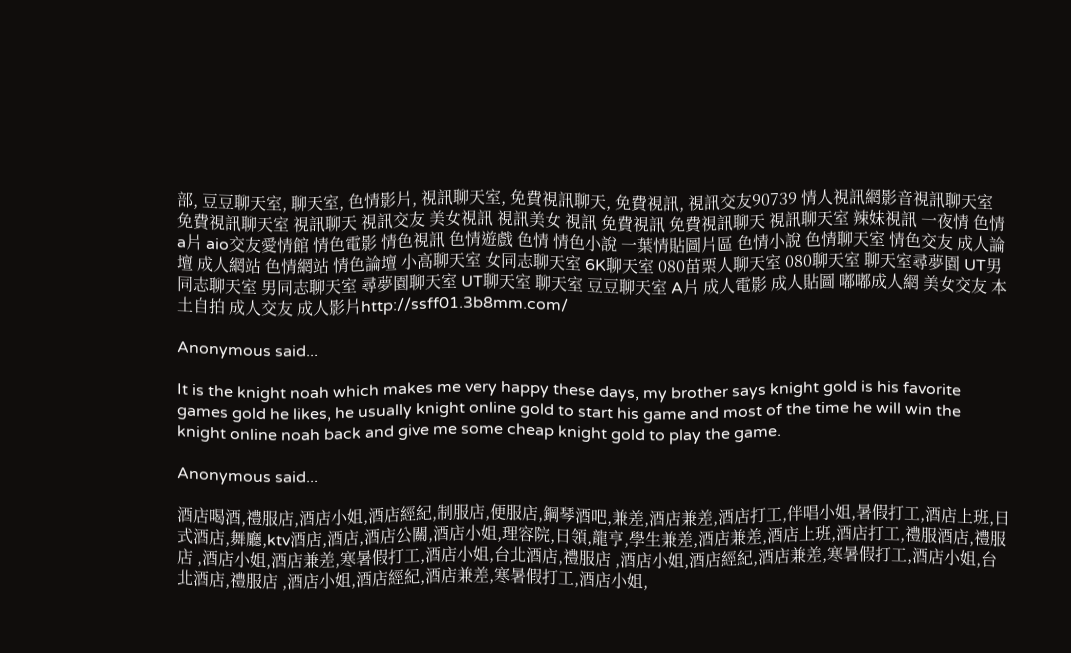部, 豆豆聊天室, 聊天室, 色情影片, 視訊聊天室, 免費視訊聊天, 免費視訊, 視訊交友90739 情人視訊網影音視訊聊天室 免費視訊聊天室 視訊聊天 視訊交友 美女視訊 視訊美女 視訊 免費視訊 免費視訊聊天 視訊聊天室 辣妹視訊 一夜情 色情a片 aio交友愛情館 情色電影 情色視訊 色情遊戲 色情 情色小說 一葉情貼圖片區 色情小說 色情聊天室 情色交友 成人論壇 成人網站 色情網站 情色論壇 小高聊天室 女同志聊天室 6K聊天室 080苗栗人聊天室 080聊天室 聊天室尋夢園 UT男同志聊天室 男同志聊天室 尋夢園聊天室 UT聊天室 聊天室 豆豆聊天室 A片 成人電影 成人貼圖 嘟嘟成人網 美女交友 本土自拍 成人交友 成人影片http://ssff01.3b8mm.com/

Anonymous said...

It is the knight noah which makes me very happy these days, my brother says knight gold is his favorite games gold he likes, he usually knight online gold to start his game and most of the time he will win the knight online noah back and give me some cheap knight gold to play the game.

Anonymous said...

酒店喝酒,禮服店,酒店小姐,酒店經紀,制服店,便服店,鋼琴酒吧,兼差,酒店兼差,酒店打工,伴唱小姐,暑假打工,酒店上班,日式酒店,舞廳,ktv酒店,酒店,酒店公關,酒店小姐,理容院,日領,龍亨,學生兼差,酒店兼差,酒店上班,酒店打工,禮服酒店,禮服店 ,酒店小姐,酒店兼差,寒暑假打工,酒店小姐,台北酒店,禮服店 ,酒店小姐,酒店經紀,酒店兼差,寒暑假打工,酒店小姐,台北酒店,禮服店 ,酒店小姐,酒店經紀,酒店兼差,寒暑假打工,酒店小姐,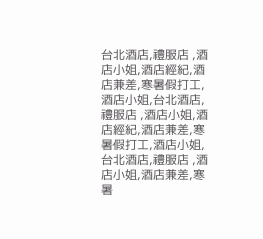台北酒店,禮服店 ,酒店小姐,酒店經紀,酒店兼差,寒暑假打工,酒店小姐,台北酒店,禮服店 ,酒店小姐,酒店經紀,酒店兼差,寒暑假打工,酒店小姐,台北酒店,禮服店 ,酒店小姐,酒店兼差,寒暑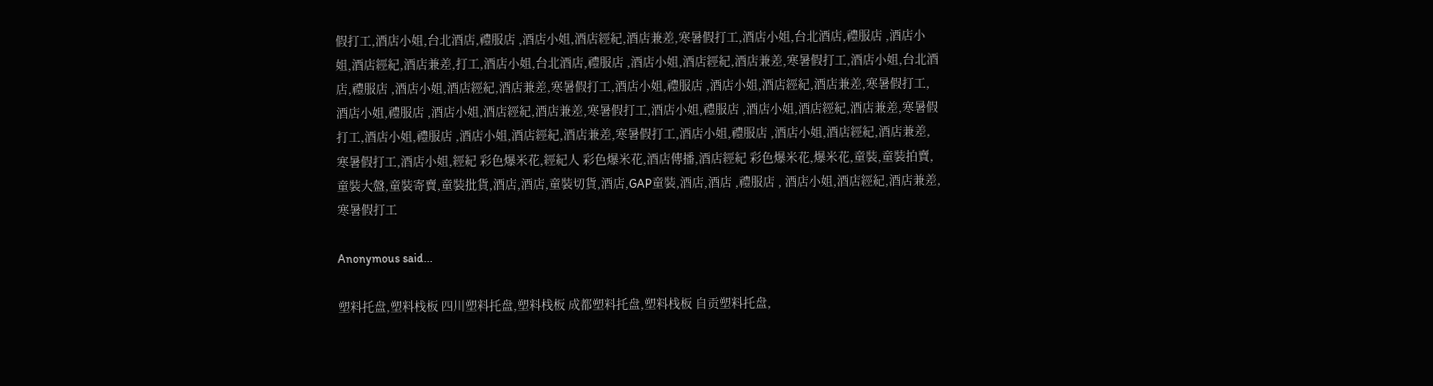假打工,酒店小姐,台北酒店,禮服店 ,酒店小姐,酒店經紀,酒店兼差,寒暑假打工,酒店小姐,台北酒店,禮服店 ,酒店小姐,酒店經紀,酒店兼差,打工,酒店小姐,台北酒店,禮服店 ,酒店小姐,酒店經紀,酒店兼差,寒暑假打工,酒店小姐,台北酒店,禮服店 ,酒店小姐,酒店經紀,酒店兼差,寒暑假打工,酒店小姐,禮服店 ,酒店小姐,酒店經紀,酒店兼差,寒暑假打工,酒店小姐,禮服店 ,酒店小姐,酒店經紀,酒店兼差,寒暑假打工,酒店小姐,禮服店 ,酒店小姐,酒店經紀,酒店兼差,寒暑假打工,酒店小姐,禮服店 ,酒店小姐,酒店經紀,酒店兼差,寒暑假打工,酒店小姐,禮服店 ,酒店小姐,酒店經紀,酒店兼差,寒暑假打工,酒店小姐,經紀 彩色爆米花,經紀人 彩色爆米花,酒店傳播,酒店經紀 彩色爆米花,爆米花,童裝,童裝拍賣,童裝大盤,童裝寄賣,童裝批貨,酒店,酒店,童裝切貨,酒店,GAP童裝,酒店,酒店 ,禮服店 , 酒店小姐,酒店經紀,酒店兼差,寒暑假打工

Anonymous said...

塑料托盘,塑料栈板 四川塑料托盘,塑料栈板 成都塑料托盘,塑料栈板 自贡塑料托盘,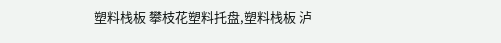塑料栈板 攀枝花塑料托盘,塑料栈板 泸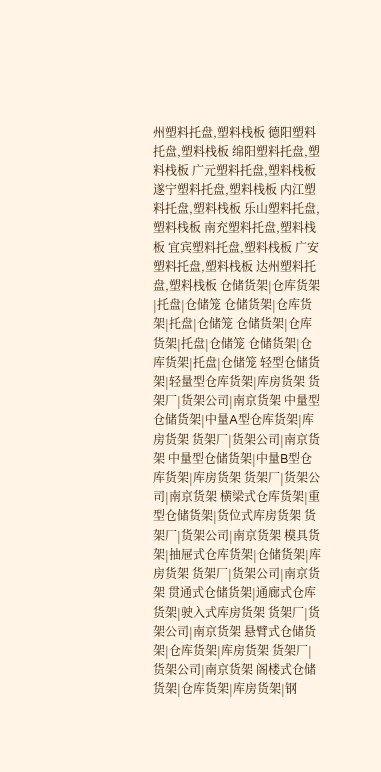州塑料托盘,塑料栈板 德阳塑料托盘,塑料栈板 绵阳塑料托盘,塑料栈板 广元塑料托盘,塑料栈板 遂宁塑料托盘,塑料栈板 内江塑料托盘,塑料栈板 乐山塑料托盘,塑料栈板 南充塑料托盘,塑料栈板 宜宾塑料托盘,塑料栈板 广安塑料托盘,塑料栈板 达州塑料托盘,塑料栈板 仓储货架|仓库货架|托盘|仓储笼 仓储货架|仓库货架|托盘|仓储笼 仓储货架|仓库货架|托盘|仓储笼 仓储货架|仓库货架|托盘|仓储笼 轻型仓储货架|轻量型仓库货架|库房货架 货架厂|货架公司|南京货架 中量型仓储货架|中量A型仓库货架|库房货架 货架厂|货架公司|南京货架 中量型仓储货架|中量B型仓库货架|库房货架 货架厂|货架公司|南京货架 横梁式仓库货架|重型仓储货架|货位式库房货架 货架厂|货架公司|南京货架 模具货架|抽屉式仓库货架|仓储货架|库房货架 货架厂|货架公司|南京货架 贯通式仓储货架|通廊式仓库货架|驶入式库房货架 货架厂|货架公司|南京货架 悬臂式仓储货架|仓库货架|库房货架 货架厂|货架公司|南京货架 阁楼式仓储货架|仓库货架|库房货架|钢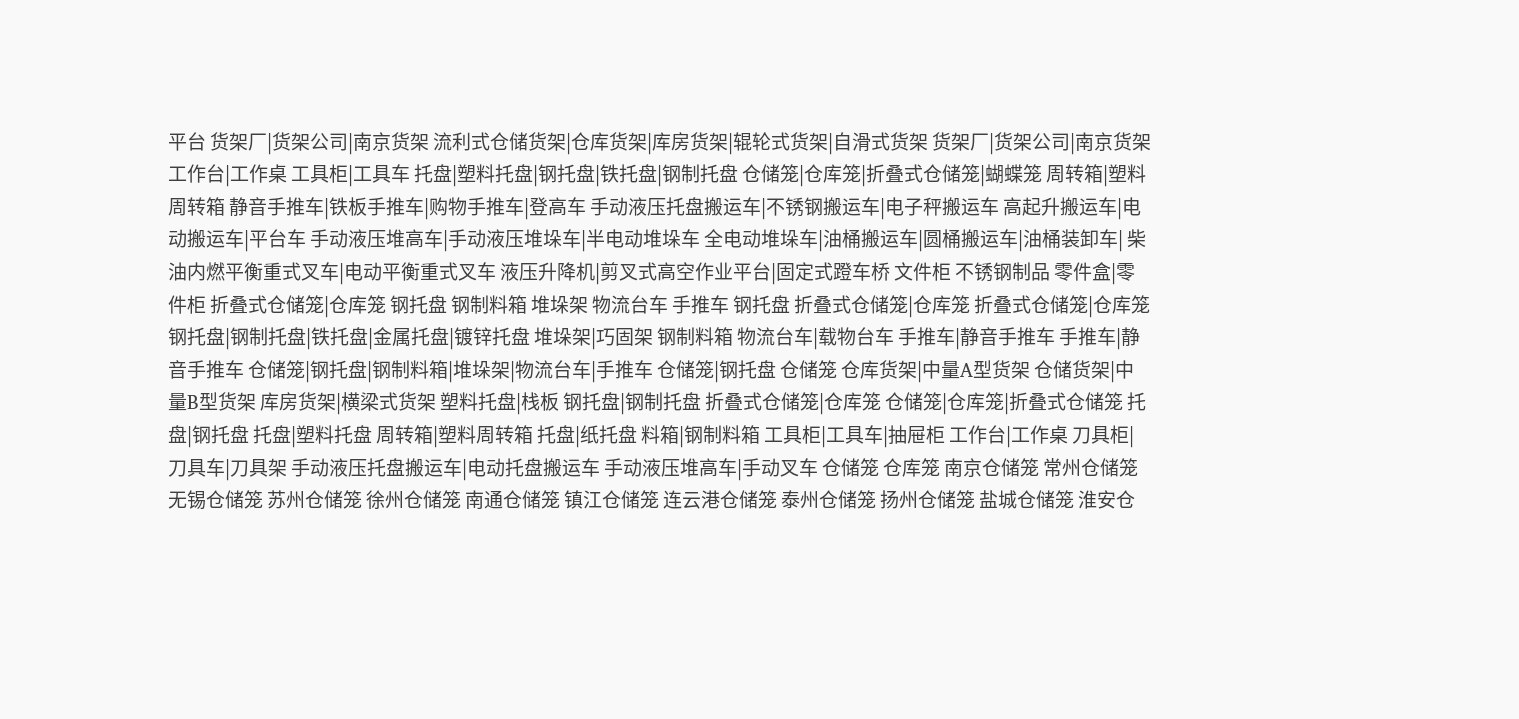平台 货架厂|货架公司|南京货架 流利式仓储货架|仓库货架|库房货架|辊轮式货架|自滑式货架 货架厂|货架公司|南京货架 工作台|工作桌 工具柜|工具车 托盘|塑料托盘|钢托盘|铁托盘|钢制托盘 仓储笼|仓库笼|折叠式仓储笼|蝴蝶笼 周转箱|塑料周转箱 静音手推车|铁板手推车|购物手推车|登高车 手动液压托盘搬运车|不锈钢搬运车|电子秤搬运车 高起升搬运车|电动搬运车|平台车 手动液压堆高车|手动液压堆垛车|半电动堆垛车 全电动堆垛车|油桶搬运车|圆桶搬运车|油桶装卸车| 柴油内燃平衡重式叉车|电动平衡重式叉车 液压升降机|剪叉式高空作业平台|固定式蹬车桥 文件柜 不锈钢制品 零件盒|零件柜 折叠式仓储笼|仓库笼 钢托盘 钢制料箱 堆垛架 物流台车 手推车 钢托盘 折叠式仓储笼|仓库笼 折叠式仓储笼|仓库笼 钢托盘|钢制托盘|铁托盘|金属托盘|镀锌托盘 堆垛架|巧固架 钢制料箱 物流台车|载物台车 手推车|静音手推车 手推车|静音手推车 仓储笼|钢托盘|钢制料箱|堆垛架|物流台车|手推车 仓储笼|钢托盘 仓储笼 仓库货架|中量A型货架 仓储货架|中量B型货架 库房货架|横梁式货架 塑料托盘|栈板 钢托盘|钢制托盘 折叠式仓储笼|仓库笼 仓储笼|仓库笼|折叠式仓储笼 托盘|钢托盘 托盘|塑料托盘 周转箱|塑料周转箱 托盘|纸托盘 料箱|钢制料箱 工具柜|工具车|抽屉柜 工作台|工作桌 刀具柜|刀具车|刀具架 手动液压托盘搬运车|电动托盘搬运车 手动液压堆高车|手动叉车 仓储笼 仓库笼 南京仓储笼 常州仓储笼 无锡仓储笼 苏州仓储笼 徐州仓储笼 南通仓储笼 镇江仓储笼 连云港仓储笼 泰州仓储笼 扬州仓储笼 盐城仓储笼 淮安仓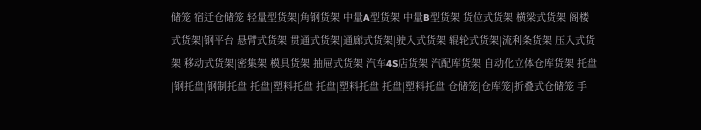储笼 宿迁仓储笼 轻量型货架|角钢货架 中量A型货架 中量B型货架 货位式货架 横梁式货架 阁楼式货架|钢平台 悬臂式货架 贯通式货架|通廊式货架|驶入式货架 辊轮式货架|流利条货架 压入式货架 移动式货架|密集架 模具货架 抽屉式货架 汽车4S店货架 汽配库货架 自动化立体仓库货架 托盘|钢托盘|钢制托盘 托盘|塑料托盘 托盘|塑料托盘 托盘|塑料托盘 仓储笼|仓库笼|折叠式仓储笼 手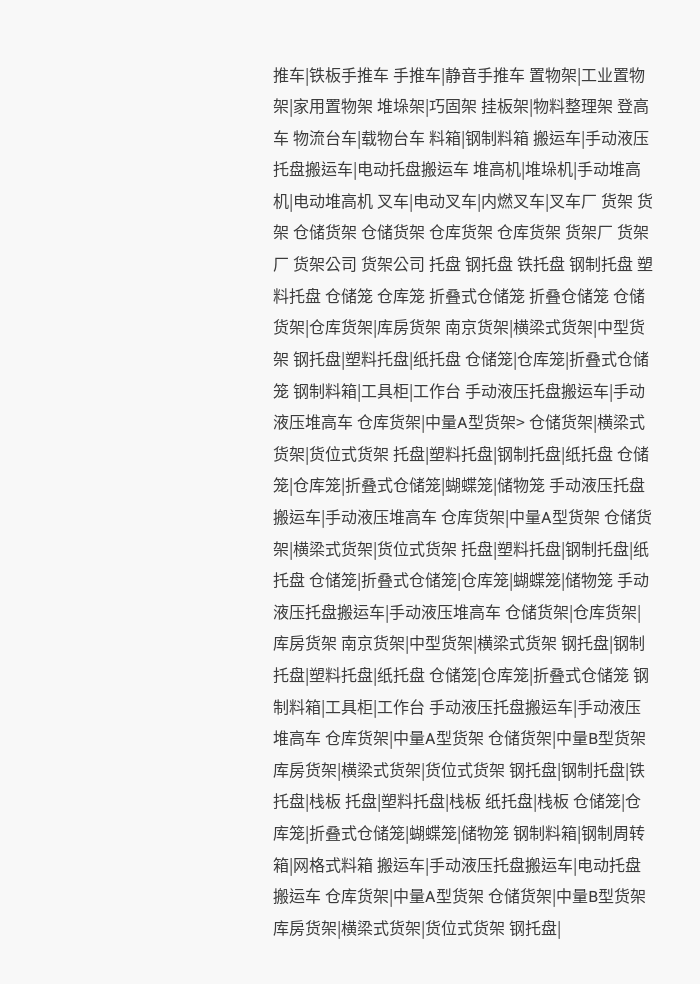推车|铁板手推车 手推车|静音手推车 置物架|工业置物架|家用置物架 堆垛架|巧固架 挂板架|物料整理架 登高车 物流台车|载物台车 料箱|钢制料箱 搬运车|手动液压托盘搬运车|电动托盘搬运车 堆高机|堆垛机|手动堆高机|电动堆高机 叉车|电动叉车|内燃叉车|叉车厂 货架 货架 仓储货架 仓储货架 仓库货架 仓库货架 货架厂 货架厂 货架公司 货架公司 托盘 钢托盘 铁托盘 钢制托盘 塑料托盘 仓储笼 仓库笼 折叠式仓储笼 折叠仓储笼 仓储货架|仓库货架|库房货架 南京货架|横梁式货架|中型货架 钢托盘|塑料托盘|纸托盘 仓储笼|仓库笼|折叠式仓储笼 钢制料箱|工具柜|工作台 手动液压托盘搬运车|手动液压堆高车 仓库货架|中量A型货架> 仓储货架|横梁式货架|货位式货架 托盘|塑料托盘|钢制托盘|纸托盘 仓储笼|仓库笼|折叠式仓储笼|蝴蝶笼|储物笼 手动液压托盘搬运车|手动液压堆高车 仓库货架|中量A型货架 仓储货架|横梁式货架|货位式货架 托盘|塑料托盘|钢制托盘|纸托盘 仓储笼|折叠式仓储笼|仓库笼|蝴蝶笼|储物笼 手动液压托盘搬运车|手动液压堆高车 仓储货架|仓库货架|库房货架 南京货架|中型货架|横梁式货架 钢托盘|钢制托盘|塑料托盘|纸托盘 仓储笼|仓库笼|折叠式仓储笼 钢制料箱|工具柜|工作台 手动液压托盘搬运车|手动液压堆高车 仓库货架|中量A型货架 仓储货架|中量B型货架 库房货架|横梁式货架|货位式货架 钢托盘|钢制托盘|铁托盘|栈板 托盘|塑料托盘|栈板 纸托盘|栈板 仓储笼|仓库笼|折叠式仓储笼|蝴蝶笼|储物笼 钢制料箱|钢制周转箱|网格式料箱 搬运车|手动液压托盘搬运车|电动托盘搬运车 仓库货架|中量A型货架 仓储货架|中量B型货架 库房货架|横梁式货架|货位式货架 钢托盘|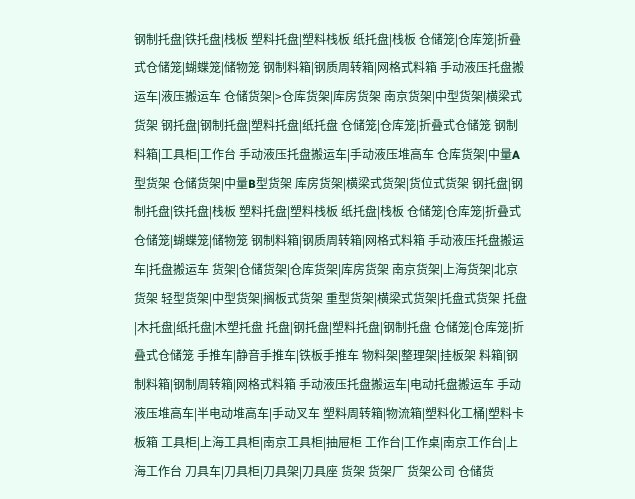钢制托盘|铁托盘|栈板 塑料托盘|塑料栈板 纸托盘|栈板 仓储笼|仓库笼|折叠式仓储笼|蝴蝶笼|储物笼 钢制料箱|钢质周转箱|网格式料箱 手动液压托盘搬运车|液压搬运车 仓储货架|>仓库货架|库房货架 南京货架|中型货架|横梁式货架 钢托盘|钢制托盘|塑料托盘|纸托盘 仓储笼|仓库笼|折叠式仓储笼 钢制料箱|工具柜|工作台 手动液压托盘搬运车|手动液压堆高车 仓库货架|中量A型货架 仓储货架|中量B型货架 库房货架|横梁式货架|货位式货架 钢托盘|钢制托盘|铁托盘|栈板 塑料托盘|塑料栈板 纸托盘|栈板 仓储笼|仓库笼|折叠式仓储笼|蝴蝶笼|储物笼 钢制料箱|钢质周转箱|网格式料箱 手动液压托盘搬运车|托盘搬运车 货架|仓储货架|仓库货架|库房货架 南京货架|上海货架|北京货架 轻型货架|中型货架|搁板式货架 重型货架|横梁式货架|托盘式货架 托盘|木托盘|纸托盘|木塑托盘 托盘|钢托盘|塑料托盘|钢制托盘 仓储笼|仓库笼|折叠式仓储笼 手推车|静音手推车|铁板手推车 物料架|整理架|挂板架 料箱|钢制料箱|钢制周转箱|网格式料箱 手动液压托盘搬运车|电动托盘搬运车 手动液压堆高车|半电动堆高车|手动叉车 塑料周转箱|物流箱|塑料化工桶|塑料卡板箱 工具柜|上海工具柜|南京工具柜|抽屉柜 工作台|工作桌|南京工作台|上海工作台 刀具车|刀具柜|刀具架|刀具座 货架 货架厂 货架公司 仓储货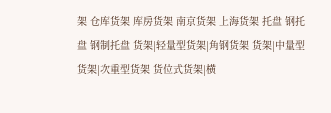架 仓库货架 库房货架 南京货架 上海货架 托盘 钢托盘 钢制托盘 货架|轻量型货架|角钢货架 货架|中量型货架|次重型货架 货位式货架|横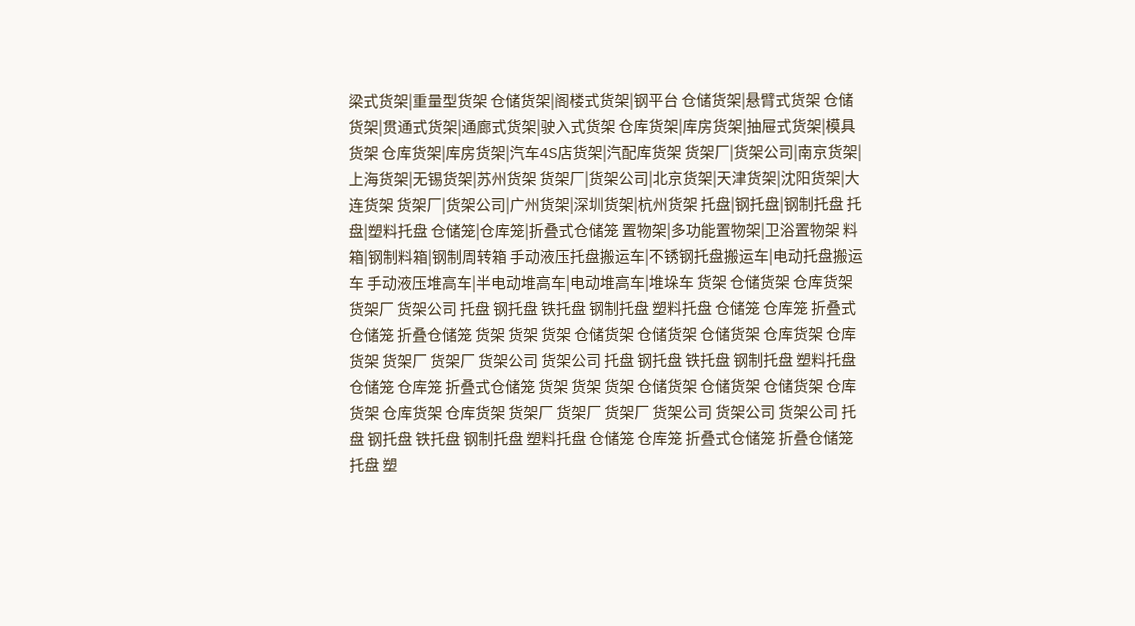梁式货架|重量型货架 仓储货架|阁楼式货架|钢平台 仓储货架|悬臂式货架 仓储货架|贯通式货架|通廊式货架|驶入式货架 仓库货架|库房货架|抽屉式货架|模具货架 仓库货架|库房货架|汽车4S店货架|汽配库货架 货架厂|货架公司|南京货架|上海货架|无锡货架|苏州货架 货架厂|货架公司|北京货架|天津货架|沈阳货架|大连货架 货架厂|货架公司|广州货架|深圳货架|杭州货架 托盘|钢托盘|钢制托盘 托盘|塑料托盘 仓储笼|仓库笼|折叠式仓储笼 置物架|多功能置物架|卫浴置物架 料箱|钢制料箱|钢制周转箱 手动液压托盘搬运车|不锈钢托盘搬运车|电动托盘搬运车 手动液压堆高车|半电动堆高车|电动堆高车|堆垛车 货架 仓储货架 仓库货架 货架厂 货架公司 托盘 钢托盘 铁托盘 钢制托盘 塑料托盘 仓储笼 仓库笼 折叠式仓储笼 折叠仓储笼 货架 货架 货架 仓储货架 仓储货架 仓储货架 仓库货架 仓库货架 货架厂 货架厂 货架公司 货架公司 托盘 钢托盘 铁托盘 钢制托盘 塑料托盘 仓储笼 仓库笼 折叠式仓储笼 货架 货架 货架 仓储货架 仓储货架 仓储货架 仓库货架 仓库货架 仓库货架 货架厂 货架厂 货架厂 货架公司 货架公司 货架公司 托盘 钢托盘 铁托盘 钢制托盘 塑料托盘 仓储笼 仓库笼 折叠式仓储笼 折叠仓储笼 托盘 塑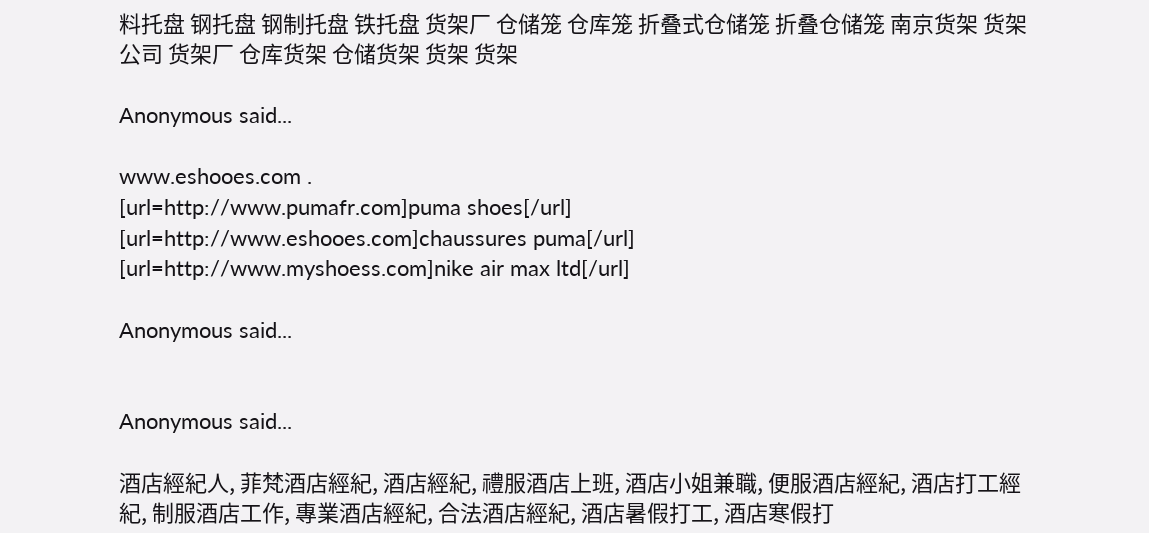料托盘 钢托盘 钢制托盘 铁托盘 货架厂 仓储笼 仓库笼 折叠式仓储笼 折叠仓储笼 南京货架 货架公司 货架厂 仓库货架 仓储货架 货架 货架

Anonymous said...

www.eshooes.com .
[url=http://www.pumafr.com]puma shoes[/url]
[url=http://www.eshooes.com]chaussures puma[/url]
[url=http://www.myshoess.com]nike air max ltd[/url]

Anonymous said...


Anonymous said...

酒店經紀人, 菲梵酒店經紀, 酒店經紀, 禮服酒店上班, 酒店小姐兼職, 便服酒店經紀, 酒店打工經紀, 制服酒店工作, 專業酒店經紀, 合法酒店經紀, 酒店暑假打工, 酒店寒假打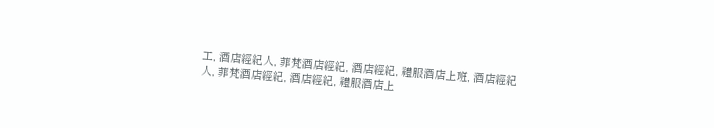工, 酒店經紀人, 菲梵酒店經紀, 酒店經紀, 禮服酒店上班, 酒店經紀人, 菲梵酒店經紀, 酒店經紀, 禮服酒店上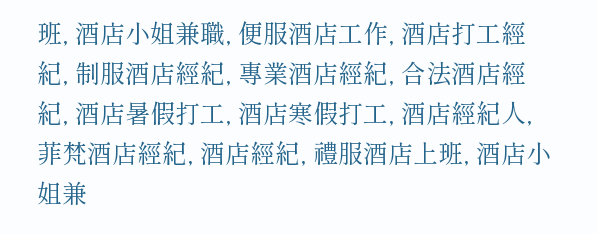班, 酒店小姐兼職, 便服酒店工作, 酒店打工經紀, 制服酒店經紀, 專業酒店經紀, 合法酒店經紀, 酒店暑假打工, 酒店寒假打工, 酒店經紀人, 菲梵酒店經紀, 酒店經紀, 禮服酒店上班, 酒店小姐兼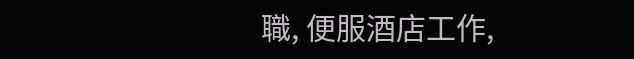職, 便服酒店工作,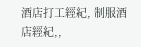酒店打工經紀, 制服酒店經紀,,